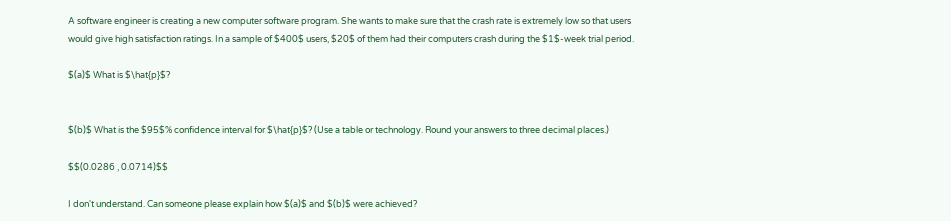A software engineer is creating a new computer software program. She wants to make sure that the crash rate is extremely low so that users would give high satisfaction ratings. In a sample of $400$ users, $20$ of them had their computers crash during the $1$-week trial period.

$(a)$ What is $\hat{p}$?


$(b)$ What is the $95$% confidence interval for $\hat{p}$? (Use a table or technology. Round your answers to three decimal places.)

$$(0.0286 , 0.0714)$$

I don't understand. Can someone please explain how $(a)$ and $(b)$ were achieved?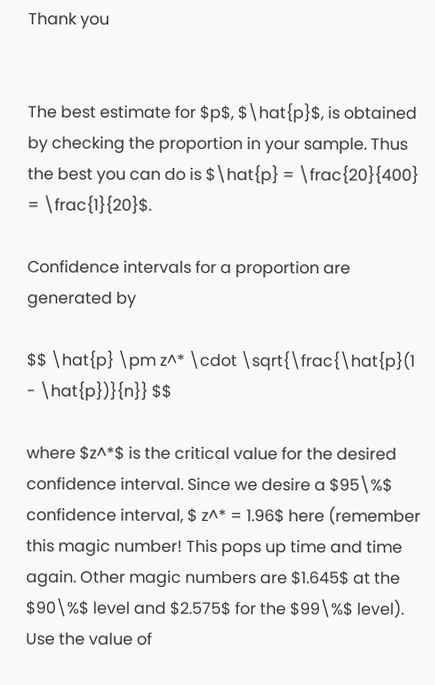Thank you


The best estimate for $p$, $\hat{p}$, is obtained by checking the proportion in your sample. Thus the best you can do is $\hat{p} = \frac{20}{400} = \frac{1}{20}$.

Confidence intervals for a proportion are generated by

$$ \hat{p} \pm z^* \cdot \sqrt{\frac{\hat{p}(1 - \hat{p})}{n}} $$

where $z^*$ is the critical value for the desired confidence interval. Since we desire a $95\%$ confidence interval, $ z^* = 1.96$ here (remember this magic number! This pops up time and time again. Other magic numbers are $1.645$ at the $90\%$ level and $2.575$ for the $99\%$ level). Use the value of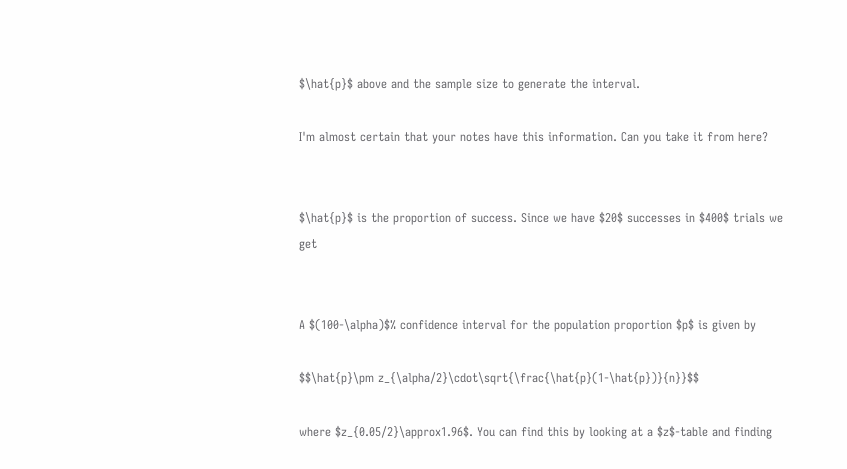$\hat{p}$ above and the sample size to generate the interval.

I'm almost certain that your notes have this information. Can you take it from here?


$\hat{p}$ is the proportion of success. Since we have $20$ successes in $400$ trials we get


A $(100-\alpha)$% confidence interval for the population proportion $p$ is given by

$$\hat{p}\pm z_{\alpha/2}\cdot\sqrt{\frac{\hat{p}(1-\hat{p})}{n}}$$

where $z_{0.05/2}\approx1.96$. You can find this by looking at a $z$-table and finding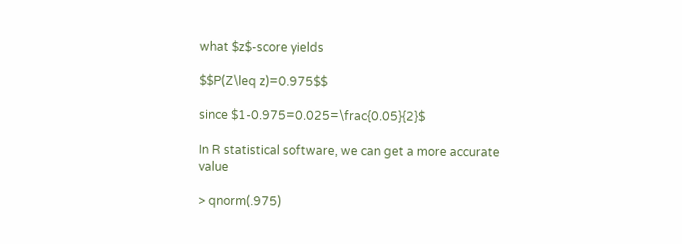what $z$-score yields

$$P(Z\leq z)=0.975$$

since $1-0.975=0.025=\frac{0.05}{2}$

In R statistical software, we can get a more accurate value

> qnorm(.975)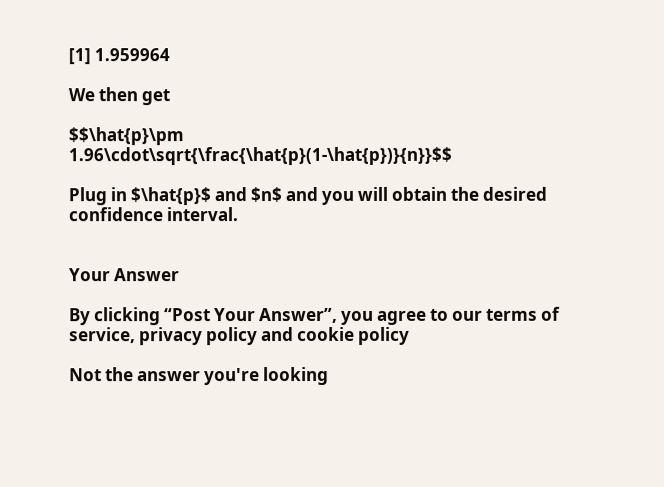[1] 1.959964

We then get

$$\hat{p}\pm 1.96\cdot\sqrt{\frac{\hat{p}(1-\hat{p})}{n}}$$

Plug in $\hat{p}$ and $n$ and you will obtain the desired confidence interval.


Your Answer

By clicking “Post Your Answer”, you agree to our terms of service, privacy policy and cookie policy

Not the answer you're looking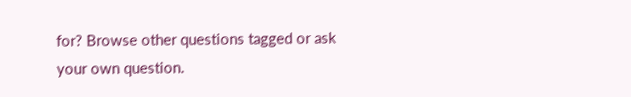for? Browse other questions tagged or ask your own question.